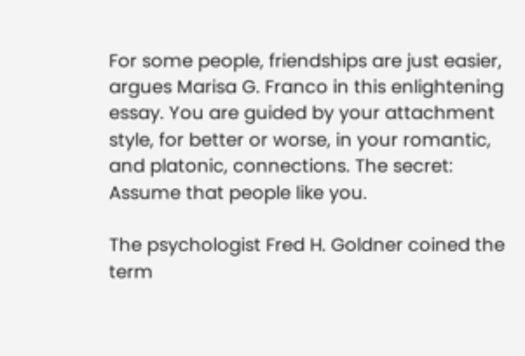For some people, friendships are just easier, argues Marisa G. Franco in this enlightening essay. You are guided by your attachment style, for better or worse, in your romantic, and platonic, connections. The secret: Assume that people like you.

The psychologist Fred H. Goldner coined the term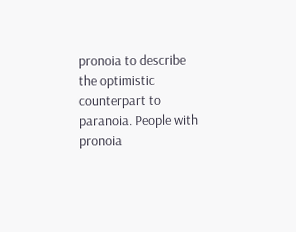pronoia to describe the optimistic counterpart to paranoia. People with pronoia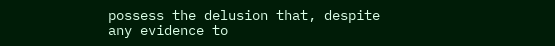possess the delusion that, despite any evidence to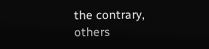the contrary, others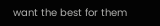want the best for them